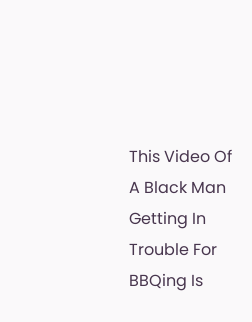This Video Of A Black Man Getting In Trouble For BBQing Is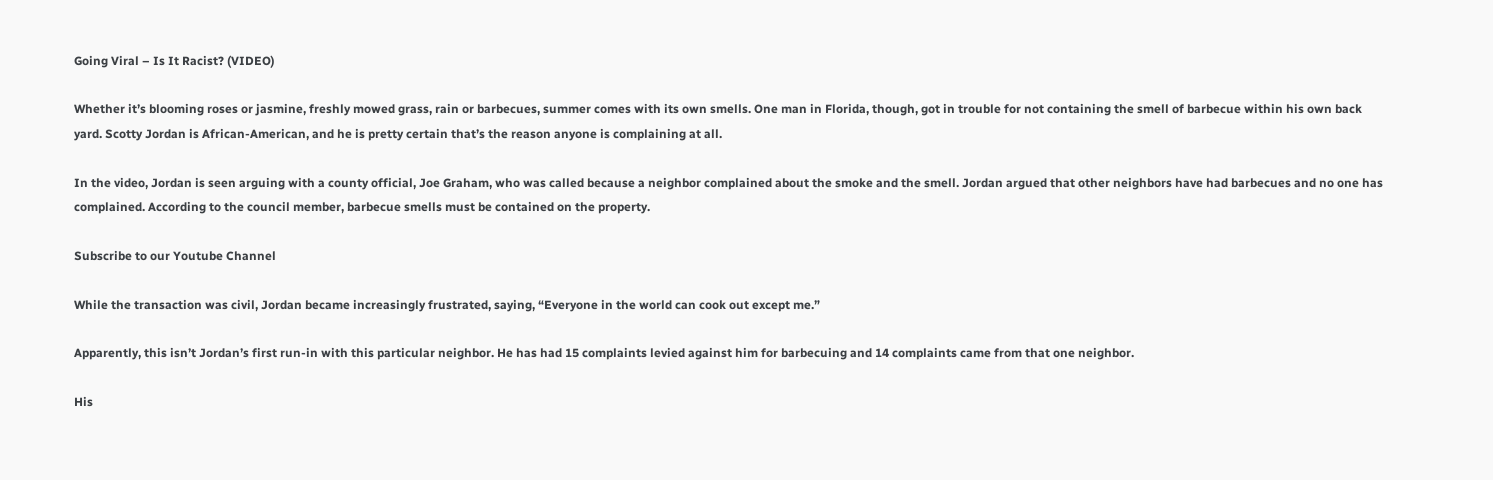Going Viral – Is It Racist? (VIDEO)

Whether it’s blooming roses or jasmine, freshly mowed grass, rain or barbecues, summer comes with its own smells. One man in Florida, though, got in trouble for not containing the smell of barbecue within his own back yard. Scotty Jordan is African-American, and he is pretty certain that’s the reason anyone is complaining at all.

In the video, Jordan is seen arguing with a county official, Joe Graham, who was called because a neighbor complained about the smoke and the smell. Jordan argued that other neighbors have had barbecues and no one has complained. According to the council member, barbecue smells must be contained on the property.

Subscribe to our Youtube Channel

While the transaction was civil, Jordan became increasingly frustrated, saying, “Everyone in the world can cook out except me.”

Apparently, this isn’t Jordan’s first run-in with this particular neighbor. He has had 15 complaints levied against him for barbecuing and 14 complaints came from that one neighbor.

His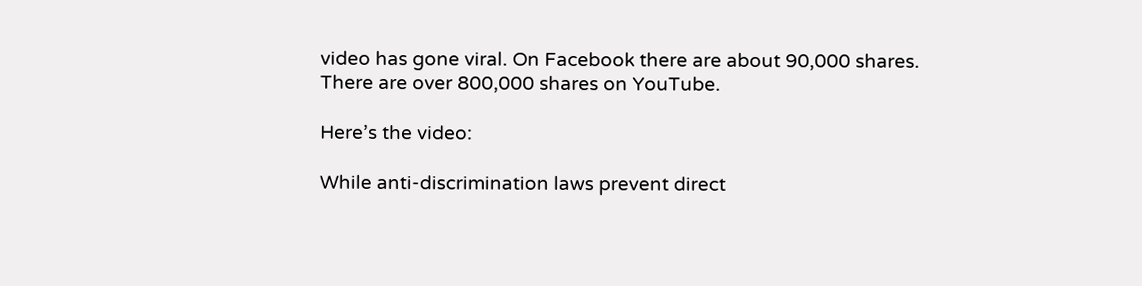video has gone viral. On Facebook there are about 90,000 shares. There are over 800,000 shares on YouTube.

Here’s the video:

While anti-discrimination laws prevent direct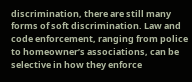discrimination, there are still many forms of soft discrimination. Law and code enforcement, ranging from police to homeowner’s associations, can be selective in how they enforce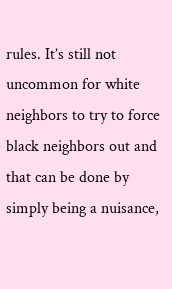rules. It’s still not uncommon for white neighbors to try to force black neighbors out and that can be done by simply being a nuisance,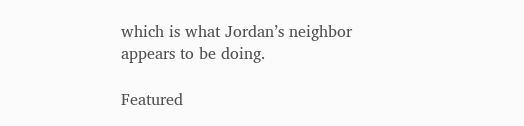which is what Jordan’s neighbor appears to be doing.

Featured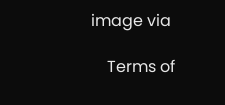image via

    Terms of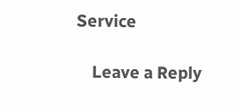Service

    Leave a Reply